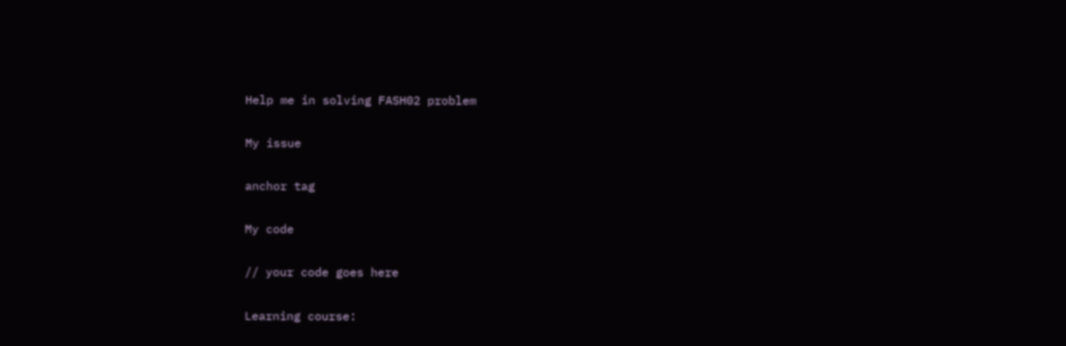Help me in solving FASH02 problem

My issue

anchor tag

My code

// your code goes here

Learning course: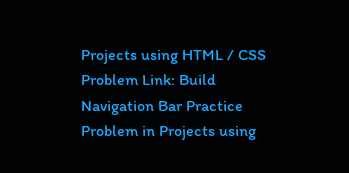Projects using HTML / CSS
Problem Link: Build Navigation Bar Practice Problem in Projects using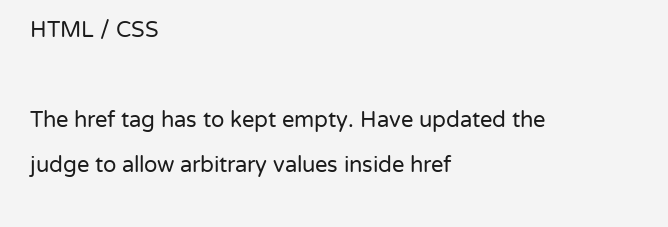HTML / CSS

The href tag has to kept empty. Have updated the judge to allow arbitrary values inside href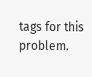tags for this problem.